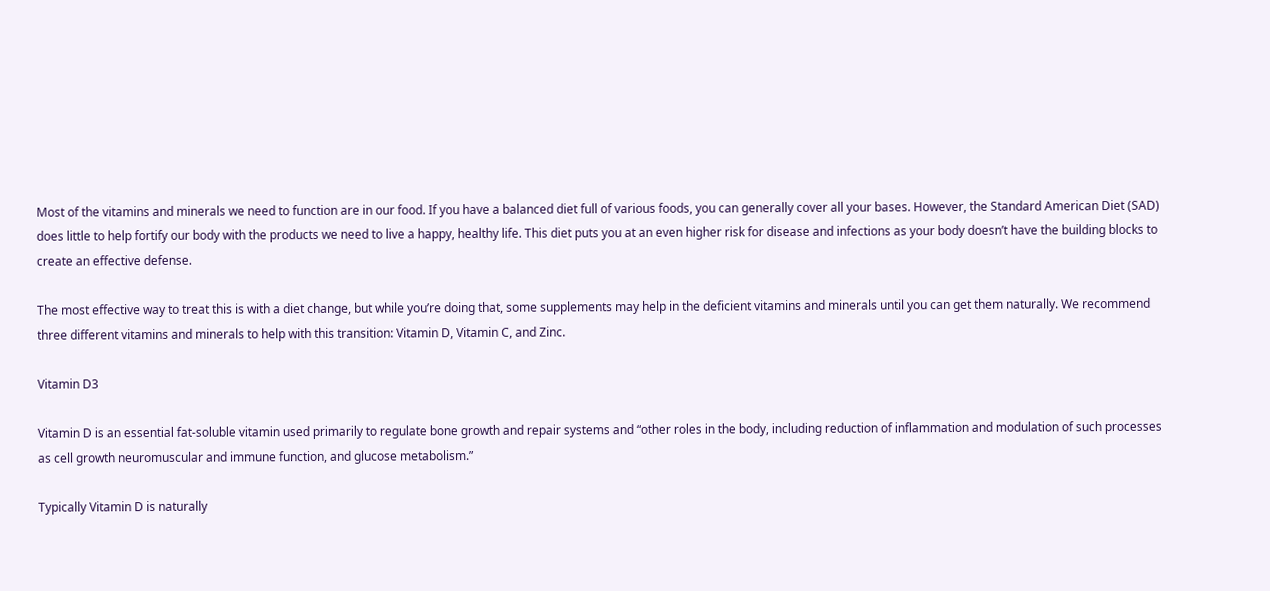Most of the vitamins and minerals we need to function are in our food. If you have a balanced diet full of various foods, you can generally cover all your bases. However, the Standard American Diet (SAD) does little to help fortify our body with the products we need to live a happy, healthy life. This diet puts you at an even higher risk for disease and infections as your body doesn’t have the building blocks to create an effective defense.

The most effective way to treat this is with a diet change, but while you’re doing that, some supplements may help in the deficient vitamins and minerals until you can get them naturally. We recommend three different vitamins and minerals to help with this transition: Vitamin D, Vitamin C, and Zinc.

Vitamin D3

Vitamin D is an essential fat-soluble vitamin used primarily to regulate bone growth and repair systems and “other roles in the body, including reduction of inflammation and modulation of such processes as cell growth neuromuscular and immune function, and glucose metabolism.”

Typically Vitamin D is naturally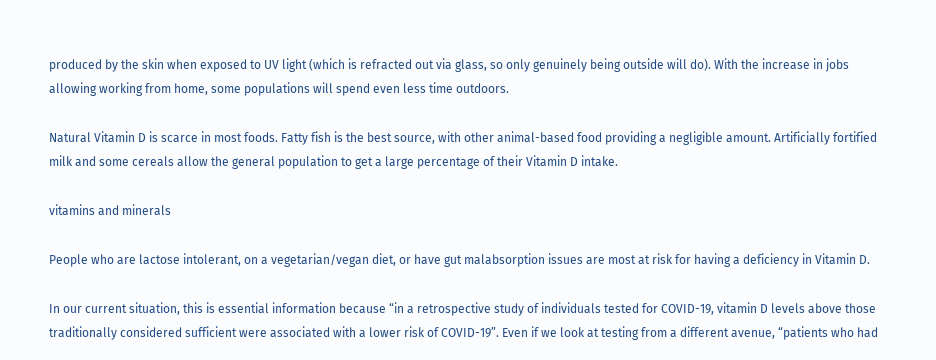produced by the skin when exposed to UV light (which is refracted out via glass, so only genuinely being outside will do). With the increase in jobs allowing working from home, some populations will spend even less time outdoors.

Natural Vitamin D is scarce in most foods. Fatty fish is the best source, with other animal-based food providing a negligible amount. Artificially fortified milk and some cereals allow the general population to get a large percentage of their Vitamin D intake.

vitamins and minerals

People who are lactose intolerant, on a vegetarian/vegan diet, or have gut malabsorption issues are most at risk for having a deficiency in Vitamin D.

In our current situation, this is essential information because “in a retrospective study of individuals tested for COVID-19, vitamin D levels above those traditionally considered sufficient were associated with a lower risk of COVID-19”. Even if we look at testing from a different avenue, “patients who had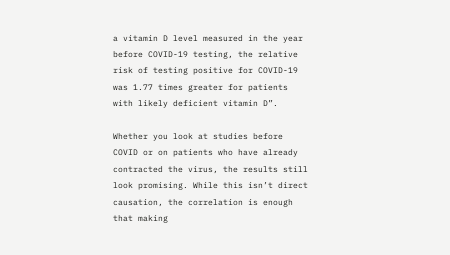a vitamin D level measured in the year before COVID-19 testing, the relative risk of testing positive for COVID-19 was 1.77 times greater for patients with likely deficient vitamin D”.

Whether you look at studies before COVID or on patients who have already contracted the virus, the results still look promising. While this isn’t direct causation, the correlation is enough that making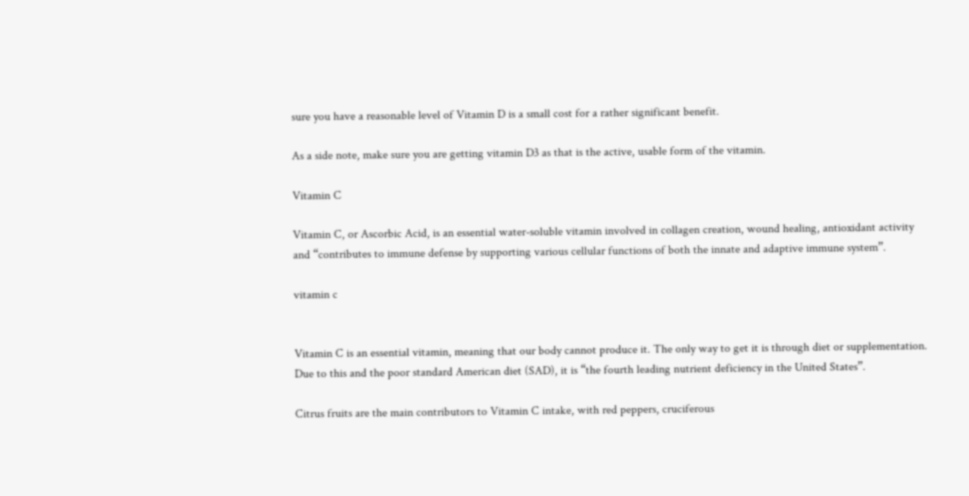sure you have a reasonable level of Vitamin D is a small cost for a rather significant benefit.

As a side note, make sure you are getting vitamin D3 as that is the active, usable form of the vitamin.

Vitamin C

Vitamin C, or Ascorbic Acid, is an essential water-soluble vitamin involved in collagen creation, wound healing, antioxidant activity and “contributes to immune defense by supporting various cellular functions of both the innate and adaptive immune system”.

vitamin c


Vitamin C is an essential vitamin, meaning that our body cannot produce it. The only way to get it is through diet or supplementation. Due to this and the poor standard American diet (SAD), it is “the fourth leading nutrient deficiency in the United States”.

Citrus fruits are the main contributors to Vitamin C intake, with red peppers, cruciferous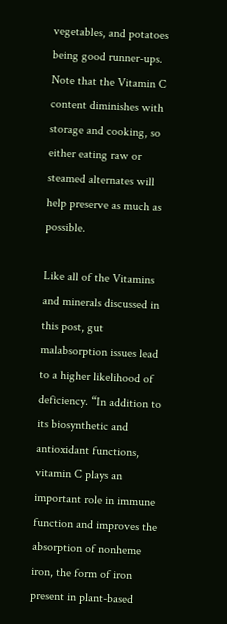vegetables, and potatoes being good runner-ups. Note that the Vitamin C content diminishes with storage and cooking, so either eating raw or steamed alternates will help preserve as much as possible.

Like all of the Vitamins and minerals discussed in this post, gut malabsorption issues lead to a higher likelihood of deficiency. “In addition to its biosynthetic and antioxidant functions, vitamin C plays an important role in immune function and improves the absorption of nonheme iron, the form of iron present in plant-based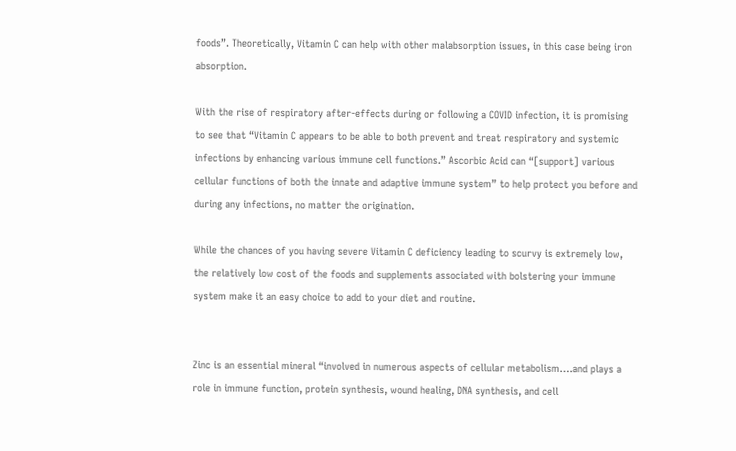foods”. Theoretically, Vitamin C can help with other malabsorption issues, in this case being iron absorption.

With the rise of respiratory after-effects during or following a COVID infection, it is promising to see that “Vitamin C appears to be able to both prevent and treat respiratory and systemic infections by enhancing various immune cell functions.” Ascorbic Acid can “[support] various cellular functions of both the innate and adaptive immune system” to help protect you before and during any infections, no matter the origination.

While the chances of you having severe Vitamin C deficiency leading to scurvy is extremely low, the relatively low cost of the foods and supplements associated with bolstering your immune system make it an easy choice to add to your diet and routine.


Zinc is an essential mineral “involved in numerous aspects of cellular metabolism….and plays a role in immune function, protein synthesis, wound healing, DNA synthesis, and cell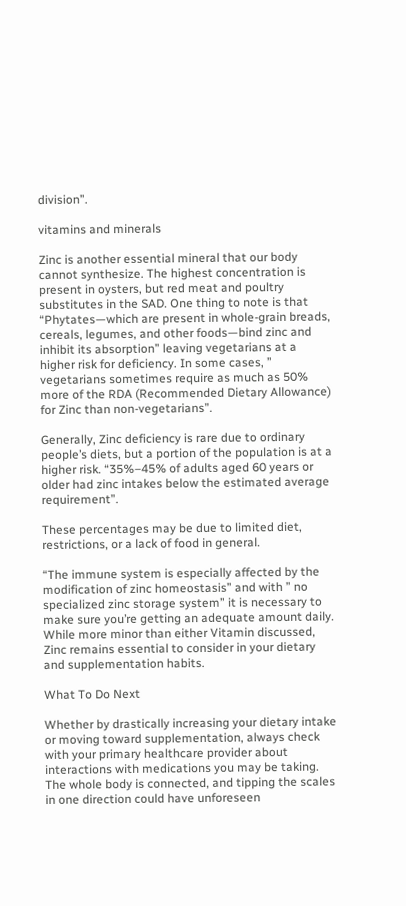division”.

vitamins and minerals

Zinc is another essential mineral that our body cannot synthesize. The highest concentration is present in oysters, but red meat and poultry substitutes in the SAD. One thing to note is that “Phytates—which are present in whole-grain breads, cereals, legumes, and other foods—bind zinc and inhibit its absorption” leaving vegetarians at a higher risk for deficiency. In some cases, ” vegetarians sometimes require as much as 50% more of the RDA (Recommended Dietary Allowance) for Zinc than non-vegetarians”.

Generally, Zinc deficiency is rare due to ordinary people’s diets, but a portion of the population is at a higher risk. “35%–45% of adults aged 60 years or older had zinc intakes below the estimated average requirement”.

These percentages may be due to limited diet, restrictions, or a lack of food in general.

“The immune system is especially affected by the modification of zinc homeostasis” and with ” no specialized zinc storage system” it is necessary to make sure you’re getting an adequate amount daily. While more minor than either Vitamin discussed, Zinc remains essential to consider in your dietary and supplementation habits.

What To Do Next

Whether by drastically increasing your dietary intake or moving toward supplementation, always check with your primary healthcare provider about interactions with medications you may be taking. The whole body is connected, and tipping the scales in one direction could have unforeseen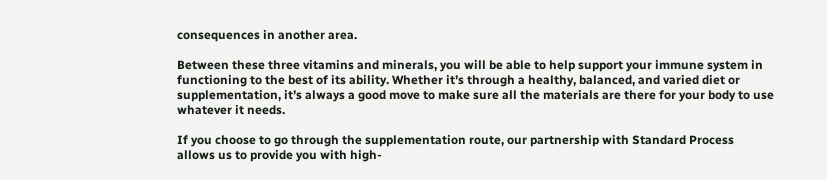consequences in another area.

Between these three vitamins and minerals, you will be able to help support your immune system in functioning to the best of its ability. Whether it’s through a healthy, balanced, and varied diet or supplementation, it’s always a good move to make sure all the materials are there for your body to use whatever it needs.

If you choose to go through the supplementation route, our partnership with Standard Process allows us to provide you with high-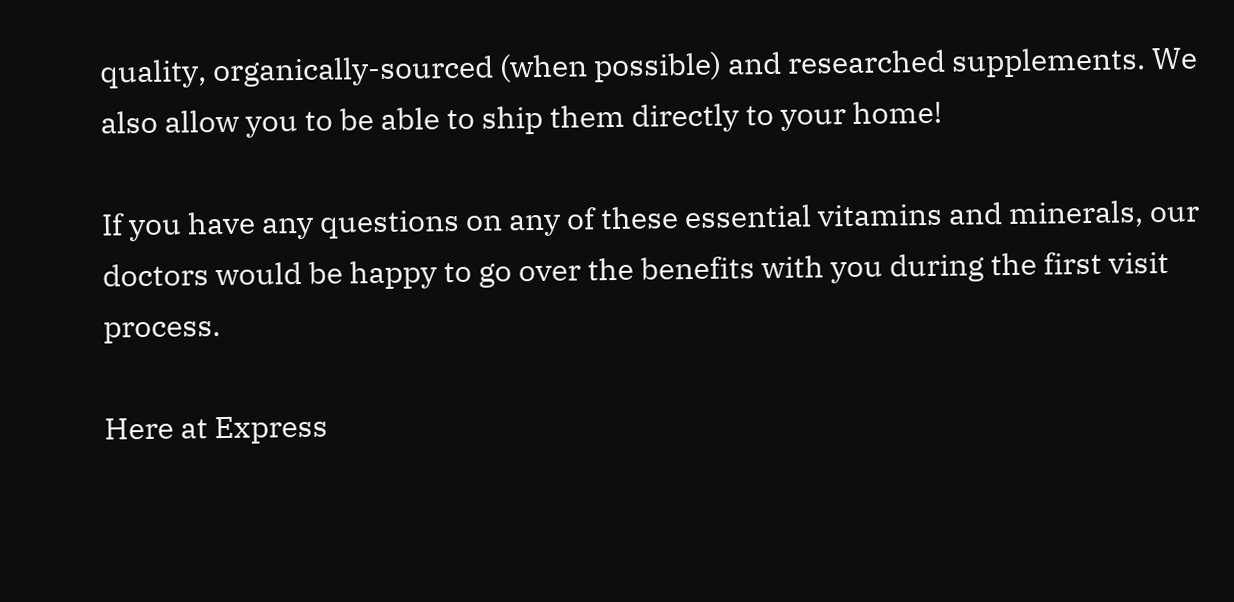quality, organically-sourced (when possible) and researched supplements. We also allow you to be able to ship them directly to your home!

If you have any questions on any of these essential vitamins and minerals, our doctors would be happy to go over the benefits with you during the first visit process.

Here at Express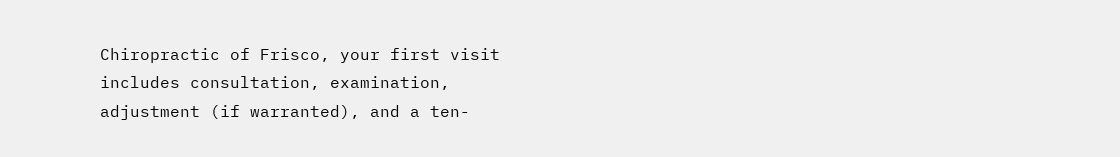Chiropractic of Frisco, your first visit includes consultation, examination, adjustment (if warranted), and a ten-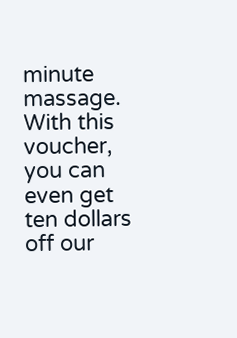minute massage. With this voucher, you can even get ten dollars off our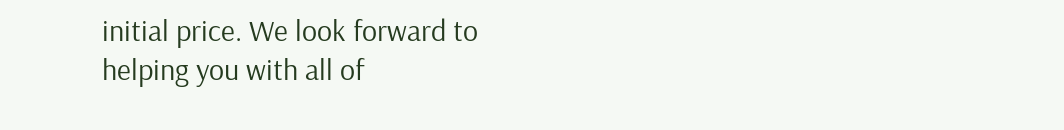initial price. We look forward to helping you with all of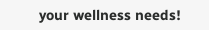your wellness needs!